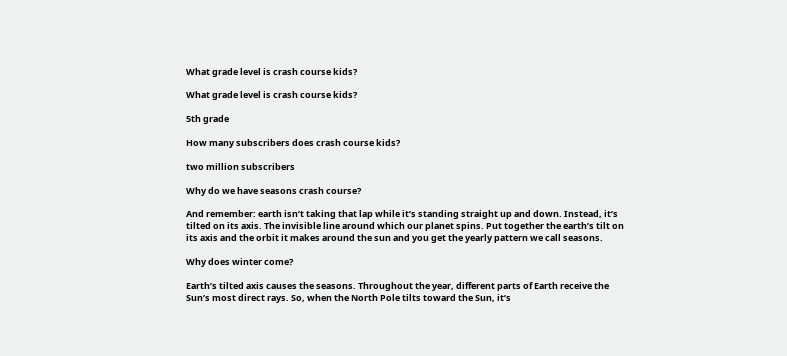What grade level is crash course kids?

What grade level is crash course kids?

5th grade

How many subscribers does crash course kids?

two million subscribers

Why do we have seasons crash course?

And remember: earth isn’t taking that lap while it’s standing straight up and down. Instead, it’s tilted on its axis. The invisible line around which our planet spins. Put together the earth’s tilt on its axis and the orbit it makes around the sun and you get the yearly pattern we call seasons.

Why does winter come?

Earth’s tilted axis causes the seasons. Throughout the year, different parts of Earth receive the Sun’s most direct rays. So, when the North Pole tilts toward the Sun, it’s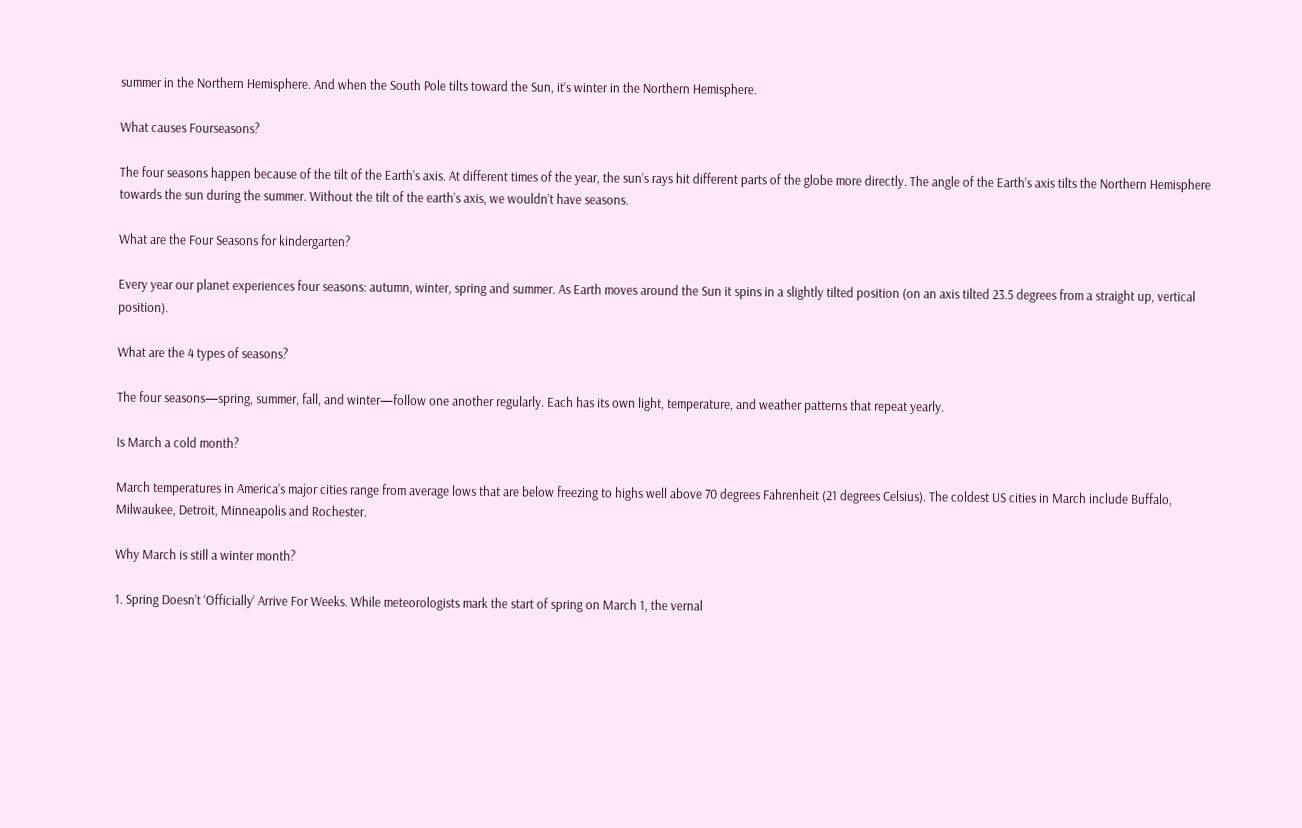summer in the Northern Hemisphere. And when the South Pole tilts toward the Sun, it’s winter in the Northern Hemisphere.

What causes Fourseasons?

The four seasons happen because of the tilt of the Earth’s axis. At different times of the year, the sun’s rays hit different parts of the globe more directly. The angle of the Earth’s axis tilts the Northern Hemisphere towards the sun during the summer. Without the tilt of the earth’s axis, we wouldn’t have seasons.

What are the Four Seasons for kindergarten?

Every year our planet experiences four seasons: autumn, winter, spring and summer. As Earth moves around the Sun it spins in a slightly tilted position (on an axis tilted 23.5 degrees from a straight up, vertical position).

What are the 4 types of seasons?

The four seasons—spring, summer, fall, and winter—follow one another regularly. Each has its own light, temperature, and weather patterns that repeat yearly.

Is March a cold month?

March temperatures in America’s major cities range from average lows that are below freezing to highs well above 70 degrees Fahrenheit (21 degrees Celsius). The coldest US cities in March include Buffalo, Milwaukee, Detroit, Minneapolis and Rochester.

Why March is still a winter month?

1. Spring Doesn’t ‘Officially’ Arrive For Weeks. While meteorologists mark the start of spring on March 1, the vernal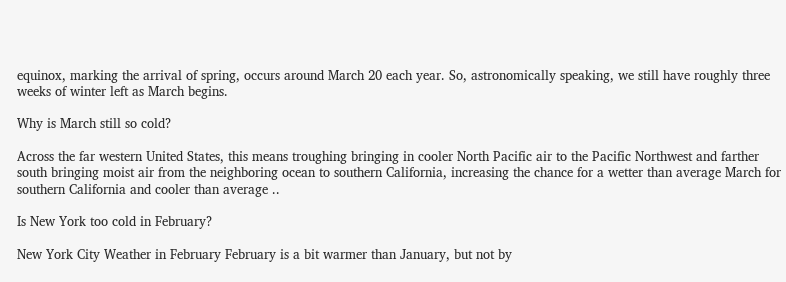equinox, marking the arrival of spring, occurs around March 20 each year. So, astronomically speaking, we still have roughly three weeks of winter left as March begins.

Why is March still so cold?

Across the far western United States, this means troughing bringing in cooler North Pacific air to the Pacific Northwest and farther south bringing moist air from the neighboring ocean to southern California, increasing the chance for a wetter than average March for southern California and cooler than average ..

Is New York too cold in February?

New York City Weather in February February is a bit warmer than January, but not by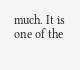much. It is one of the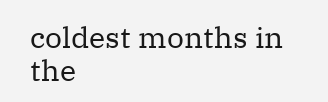coldest months in the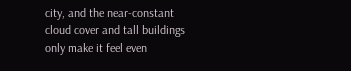city, and the near-constant cloud cover and tall buildings only make it feel even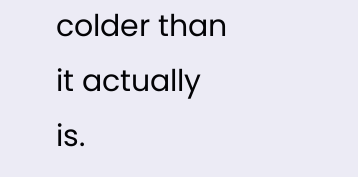colder than it actually is.